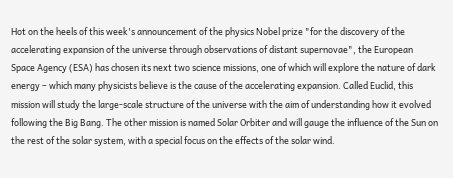Hot on the heels of this week's announcement of the physics Nobel prize "for the discovery of the accelerating expansion of the universe through observations of distant supernovae", the European Space Agency (ESA) has chosen its next two science missions, one of which will explore the nature of dark energy – which many physicists believe is the cause of the accelerating expansion. Called Euclid, this mission will study the large-scale structure of the universe with the aim of understanding how it evolved following the Big Bang. The other mission is named Solar Orbiter and will gauge the influence of the Sun on the rest of the solar system, with a special focus on the effects of the solar wind.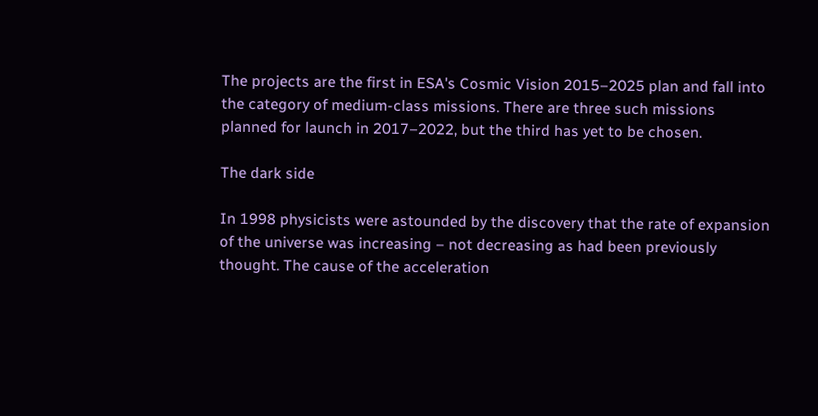The projects are the first in ESA's Cosmic Vision 2015–2025 plan and fall into the category of medium-class missions. There are three such missions planned for launch in 2017–2022, but the third has yet to be chosen.

The dark side

In 1998 physicists were astounded by the discovery that the rate of expansion of the universe was increasing – not decreasing as had been previously thought. The cause of the acceleration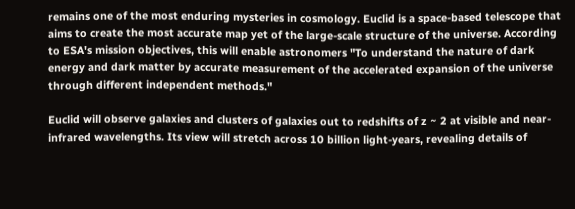remains one of the most enduring mysteries in cosmology. Euclid is a space-based telescope that aims to create the most accurate map yet of the large-scale structure of the universe. According to ESA's mission objectives, this will enable astronomers "To understand the nature of dark energy and dark matter by accurate measurement of the accelerated expansion of the universe through different independent methods."

Euclid will observe galaxies and clusters of galaxies out to redshifts of z ~ 2 at visible and near-infrared wavelengths. Its view will stretch across 10 billion light-years, revealing details of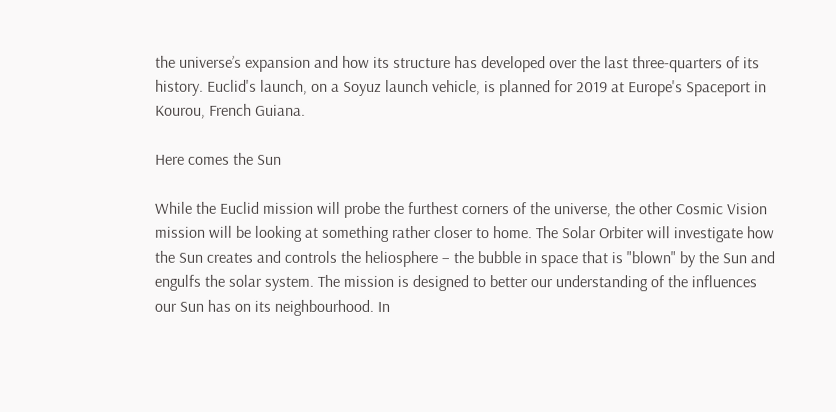the universe’s expansion and how its structure has developed over the last three-quarters of its history. Euclid's launch, on a Soyuz launch vehicle, is planned for 2019 at Europe's Spaceport in Kourou, French Guiana.

Here comes the Sun

While the Euclid mission will probe the furthest corners of the universe, the other Cosmic Vision mission will be looking at something rather closer to home. The Solar Orbiter will investigate how the Sun creates and controls the heliosphere – the bubble in space that is "blown" by the Sun and engulfs the solar system. The mission is designed to better our understanding of the influences our Sun has on its neighbourhood. In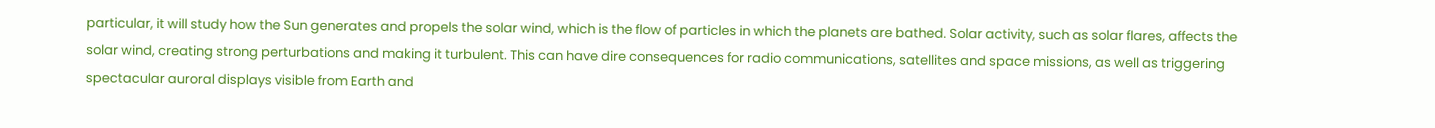particular, it will study how the Sun generates and propels the solar wind, which is the flow of particles in which the planets are bathed. Solar activity, such as solar flares, affects the solar wind, creating strong perturbations and making it turbulent. This can have dire consequences for radio communications, satellites and space missions, as well as triggering spectacular auroral displays visible from Earth and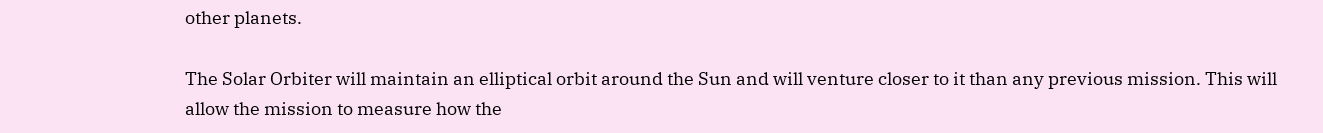other planets.

The Solar Orbiter will maintain an elliptical orbit around the Sun and will venture closer to it than any previous mission. This will allow the mission to measure how the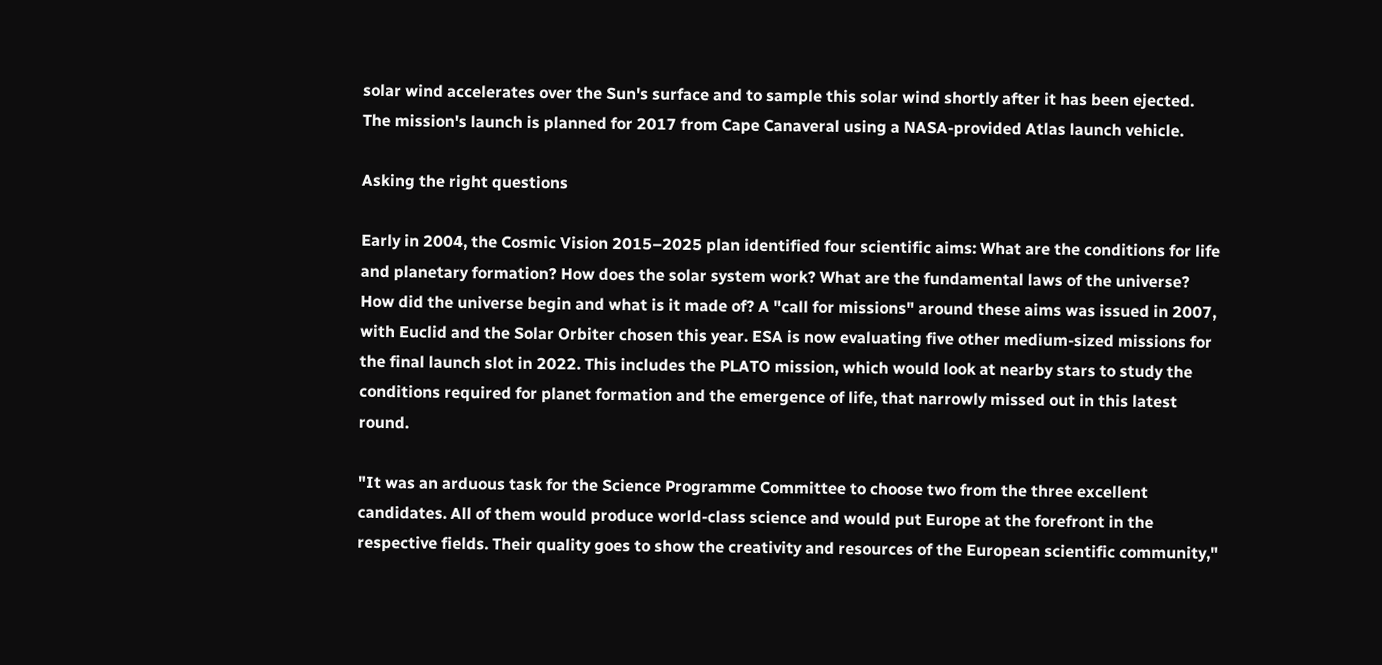solar wind accelerates over the Sun's surface and to sample this solar wind shortly after it has been ejected. The mission's launch is planned for 2017 from Cape Canaveral using a NASA-provided Atlas launch vehicle.

Asking the right questions

Early in 2004, the Cosmic Vision 2015–2025 plan identified four scientific aims: What are the conditions for life and planetary formation? How does the solar system work? What are the fundamental laws of the universe? How did the universe begin and what is it made of? A "call for missions" around these aims was issued in 2007, with Euclid and the Solar Orbiter chosen this year. ESA is now evaluating five other medium-sized missions for the final launch slot in 2022. This includes the PLATO mission, which would look at nearby stars to study the conditions required for planet formation and the emergence of life, that narrowly missed out in this latest round.

"It was an arduous task for the Science Programme Committee to choose two from the three excellent candidates. All of them would produce world-class science and would put Europe at the forefront in the respective fields. Their quality goes to show the creativity and resources of the European scientific community,"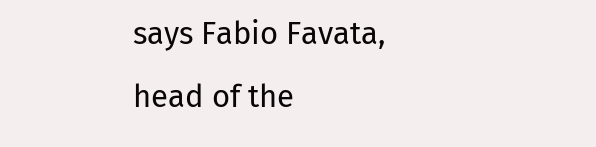says Fabio Favata, head of the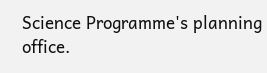Science Programme's planning office.